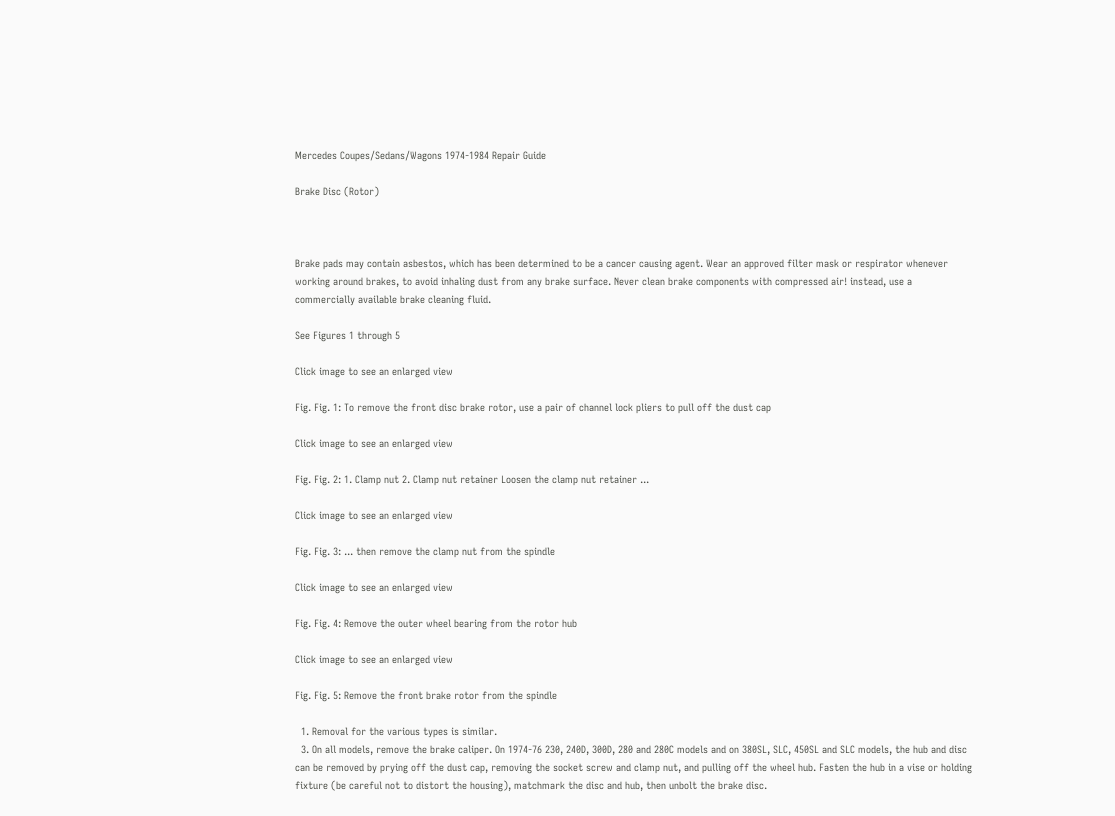Mercedes Coupes/Sedans/Wagons 1974-1984 Repair Guide

Brake Disc (Rotor)



Brake pads may contain asbestos, which has been determined to be a cancer causing agent. Wear an approved filter mask or respirator whenever working around brakes, to avoid inhaling dust from any brake surface. Never clean brake components with compressed air! instead, use a commercially available brake cleaning fluid.

See Figures 1 through 5

Click image to see an enlarged view

Fig. Fig. 1: To remove the front disc brake rotor, use a pair of channel lock pliers to pull off the dust cap

Click image to see an enlarged view

Fig. Fig. 2: 1. Clamp nut 2. Clamp nut retainer Loosen the clamp nut retainer ...

Click image to see an enlarged view

Fig. Fig. 3: ... then remove the clamp nut from the spindle

Click image to see an enlarged view

Fig. Fig. 4: Remove the outer wheel bearing from the rotor hub

Click image to see an enlarged view

Fig. Fig. 5: Remove the front brake rotor from the spindle

  1. Removal for the various types is similar.
  3. On all models, remove the brake caliper. On 1974-76 230, 240D, 300D, 280 and 280C models and on 380SL, SLC, 450SL and SLC models, the hub and disc can be removed by prying off the dust cap, removing the socket screw and clamp nut, and pulling off the wheel hub. Fasten the hub in a vise or holding fixture (be careful not to distort the housing), matchmark the disc and hub, then unbolt the brake disc.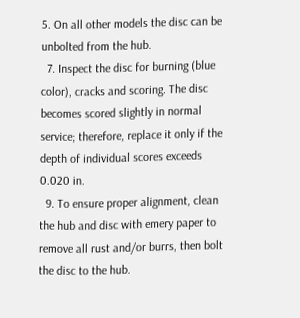5. On all other models the disc can be unbolted from the hub.
  7. Inspect the disc for burning (blue color), cracks and scoring. The disc becomes scored slightly in normal service; therefore, replace it only if the depth of individual scores exceeds 0.020 in.
  9. To ensure proper alignment, clean the hub and disc with emery paper to remove all rust and/or burrs, then bolt the disc to the hub.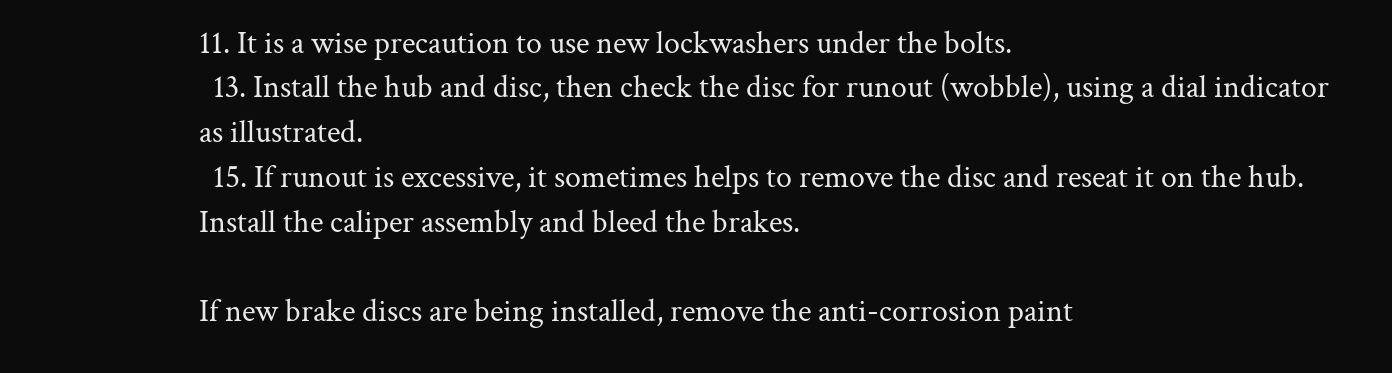11. It is a wise precaution to use new lockwashers under the bolts.
  13. Install the hub and disc, then check the disc for runout (wobble), using a dial indicator as illustrated.
  15. If runout is excessive, it sometimes helps to remove the disc and reseat it on the hub. Install the caliper assembly and bleed the brakes.

If new brake discs are being installed, remove the anti-corrosion paint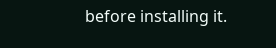before installing it.